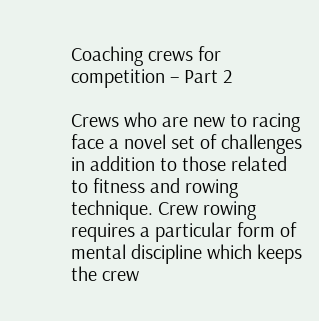Coaching crews for competition – Part 2

Crews who are new to racing face a novel set of challenges in addition to those related to fitness and rowing technique. Crew rowing requires a particular form of mental discipline which keeps the crew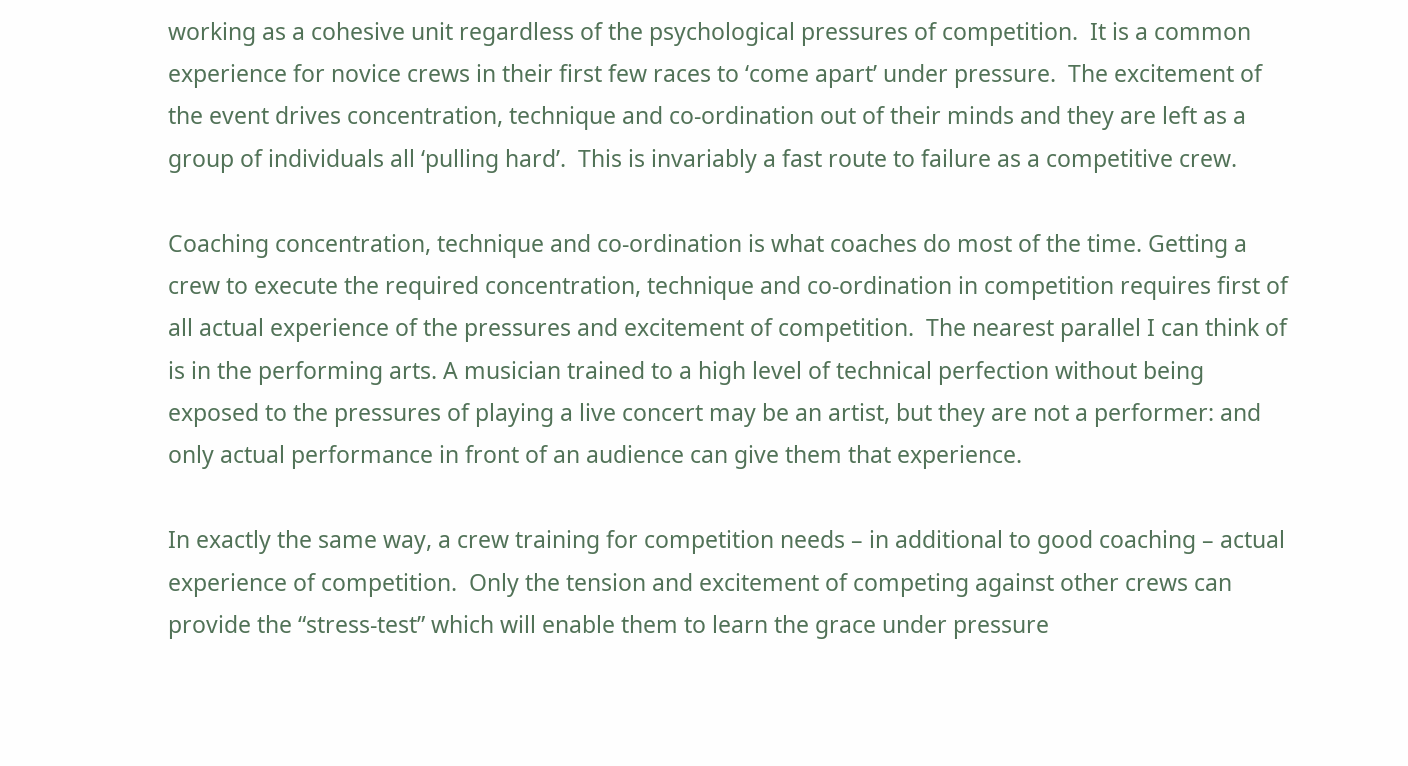working as a cohesive unit regardless of the psychological pressures of competition.  It is a common experience for novice crews in their first few races to ‘come apart’ under pressure.  The excitement of the event drives concentration, technique and co-ordination out of their minds and they are left as a group of individuals all ‘pulling hard’.  This is invariably a fast route to failure as a competitive crew.

Coaching concentration, technique and co-ordination is what coaches do most of the time. Getting a crew to execute the required concentration, technique and co-ordination in competition requires first of all actual experience of the pressures and excitement of competition.  The nearest parallel I can think of is in the performing arts. A musician trained to a high level of technical perfection without being exposed to the pressures of playing a live concert may be an artist, but they are not a performer: and only actual performance in front of an audience can give them that experience.

In exactly the same way, a crew training for competition needs – in additional to good coaching – actual experience of competition.  Only the tension and excitement of competing against other crews can provide the “stress-test” which will enable them to learn the grace under pressure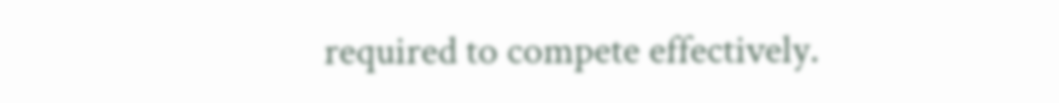required to compete effectively.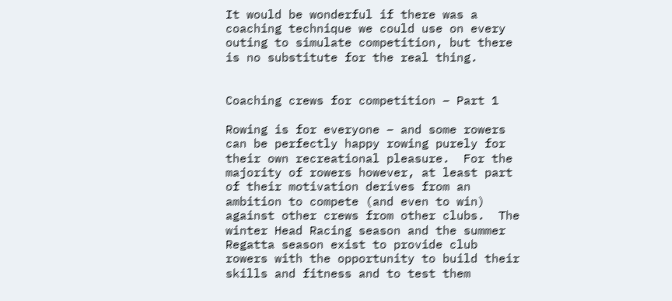It would be wonderful if there was a coaching technique we could use on every outing to simulate competition, but there is no substitute for the real thing.


Coaching crews for competition – Part 1

Rowing is for everyone – and some rowers can be perfectly happy rowing purely for their own recreational pleasure.  For the majority of rowers however, at least part of their motivation derives from an ambition to compete (and even to win) against other crews from other clubs.  The winter Head Racing season and the summer Regatta season exist to provide club rowers with the opportunity to build their skills and fitness and to test them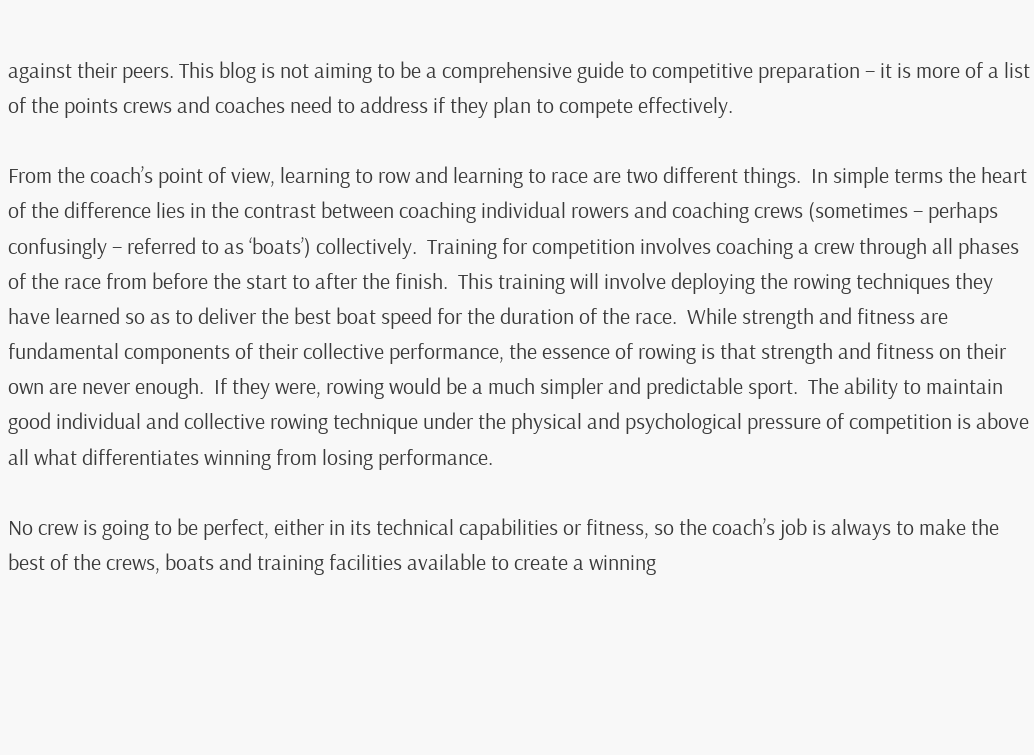against their peers. This blog is not aiming to be a comprehensive guide to competitive preparation – it is more of a list of the points crews and coaches need to address if they plan to compete effectively.

From the coach’s point of view, learning to row and learning to race are two different things.  In simple terms the heart of the difference lies in the contrast between coaching individual rowers and coaching crews (sometimes – perhaps confusingly – referred to as ‘boats’) collectively.  Training for competition involves coaching a crew through all phases of the race from before the start to after the finish.  This training will involve deploying the rowing techniques they have learned so as to deliver the best boat speed for the duration of the race.  While strength and fitness are fundamental components of their collective performance, the essence of rowing is that strength and fitness on their own are never enough.  If they were, rowing would be a much simpler and predictable sport.  The ability to maintain good individual and collective rowing technique under the physical and psychological pressure of competition is above all what differentiates winning from losing performance.

No crew is going to be perfect, either in its technical capabilities or fitness, so the coach’s job is always to make the best of the crews, boats and training facilities available to create a winning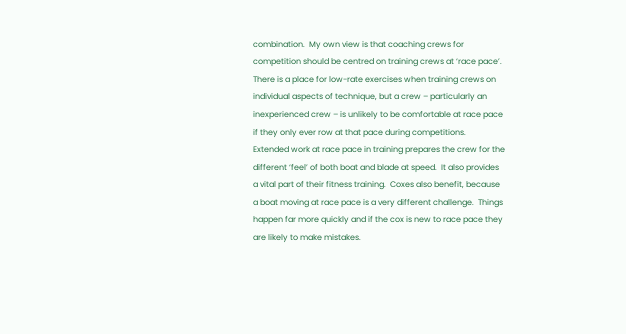combination.  My own view is that coaching crews for competition should be centred on training crews at ‘race pace’.  There is a place for low-rate exercises when training crews on individual aspects of technique, but a crew – particularly an inexperienced crew – is unlikely to be comfortable at race pace if they only ever row at that pace during competitions.  Extended work at race pace in training prepares the crew for the different ‘feel’ of both boat and blade at speed.  It also provides a vital part of their fitness training.  Coxes also benefit, because a boat moving at race pace is a very different challenge.  Things happen far more quickly and if the cox is new to race pace they are likely to make mistakes.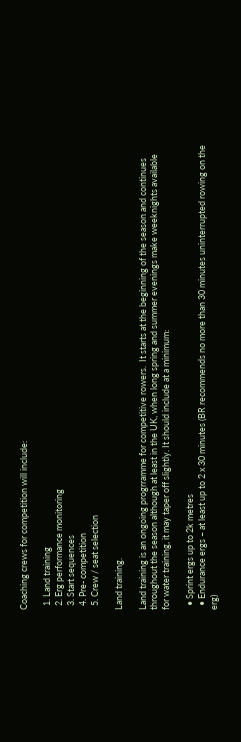Coaching crews for competition will include:

  1. Land training
  2. Erg performance monitoring
  3. Start sequences
  4. Pre- competition
  5. Crew / seat selection

Land training.

Land training is an ongoing progrramme for competitive rowers.  It starts at the beginning of the season and continues throughout the season although at least in the UK, when long spring and summer evenings make weeknights available for water training, it may taper off slightly. It should include at a minimum:

  • Sprint ergs up to 2k metres
  • Endurance ergs – at least up to 2 x 30 minutes (BR recommends no more than 30 minutes uninterrupted rowing on the erg)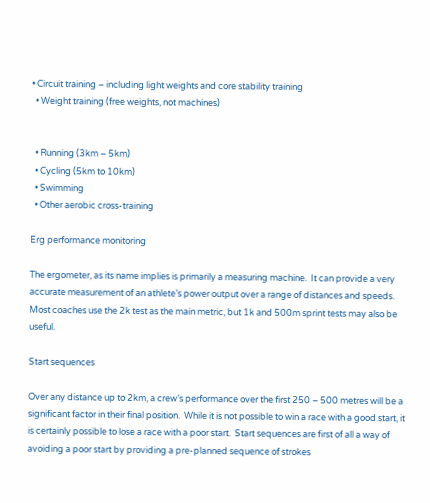• Circuit training – including light weights and core stability training
  • Weight training (free weights, not machines)


  • Running (3km – 5km)
  • Cycling (5km to 10km)
  • Swimming
  • Other aerobic cross-training

Erg performance monitoring

The ergometer, as its name implies is primarily a measuring machine.  It can provide a very accurate measurement of an athlete’s power output over a range of distances and speeds. Most coaches use the 2k test as the main metric, but 1k and 500m sprint tests may also be useful.

Start sequences

Over any distance up to 2km, a crew’s performance over the first 250 – 500 metres will be a significant factor in their final position.  While it is not possible to win a race with a good start, it is certainly possible to lose a race with a poor start.  Start sequences are first of all a way of avoiding a poor start by providing a pre-planned sequence of strokes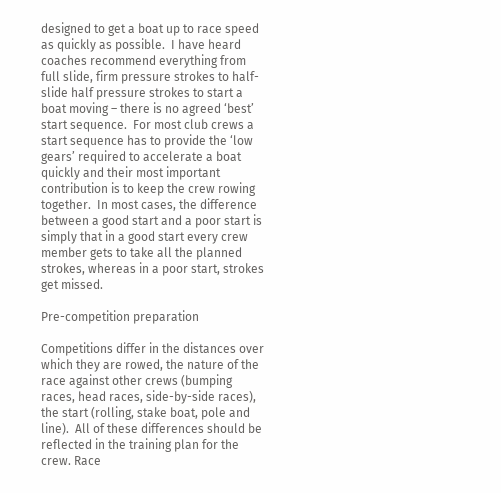designed to get a boat up to race speed as quickly as possible.  I have heard coaches recommend everything from full slide, firm pressure strokes to half-slide half pressure strokes to start a boat moving – there is no agreed ‘best’ start sequence.  For most club crews a start sequence has to provide the ‘low gears’ required to accelerate a boat quickly and their most important contribution is to keep the crew rowing together.  In most cases, the difference between a good start and a poor start is simply that in a good start every crew member gets to take all the planned strokes, whereas in a poor start, strokes get missed.

Pre-competition preparation

Competitions differ in the distances over which they are rowed, the nature of the race against other crews (bumping races, head races, side-by-side races), the start (rolling, stake boat, pole and line).  All of these differences should be reflected in the training plan for the crew. Race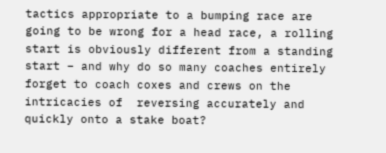tactics appropriate to a bumping race are going to be wrong for a head race, a rolling start is obviously different from a standing start – and why do so many coaches entirely forget to coach coxes and crews on the intricacies of  reversing accurately and quickly onto a stake boat?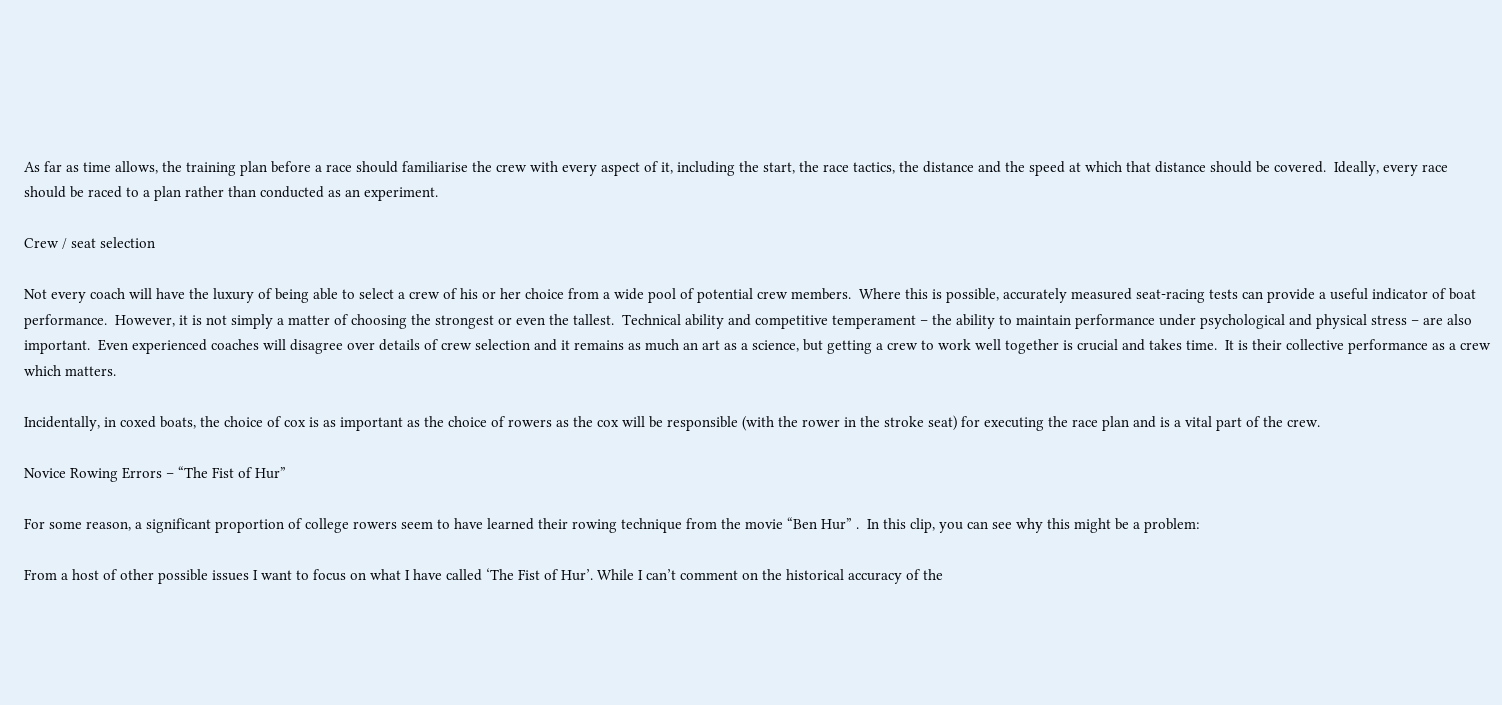As far as time allows, the training plan before a race should familiarise the crew with every aspect of it, including the start, the race tactics, the distance and the speed at which that distance should be covered.  Ideally, every race should be raced to a plan rather than conducted as an experiment.

Crew / seat selection

Not every coach will have the luxury of being able to select a crew of his or her choice from a wide pool of potential crew members.  Where this is possible, accurately measured seat-racing tests can provide a useful indicator of boat performance.  However, it is not simply a matter of choosing the strongest or even the tallest.  Technical ability and competitive temperament – the ability to maintain performance under psychological and physical stress – are also important.  Even experienced coaches will disagree over details of crew selection and it remains as much an art as a science, but getting a crew to work well together is crucial and takes time.  It is their collective performance as a crew which matters.

Incidentally, in coxed boats, the choice of cox is as important as the choice of rowers as the cox will be responsible (with the rower in the stroke seat) for executing the race plan and is a vital part of the crew.

Novice Rowing Errors – “The Fist of Hur”

For some reason, a significant proportion of college rowers seem to have learned their rowing technique from the movie “Ben Hur” .  In this clip, you can see why this might be a problem:

From a host of other possible issues I want to focus on what I have called ‘The Fist of Hur’. While I can’t comment on the historical accuracy of the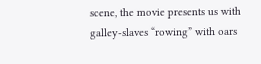scene, the movie presents us with galley-slaves “rowing” with oars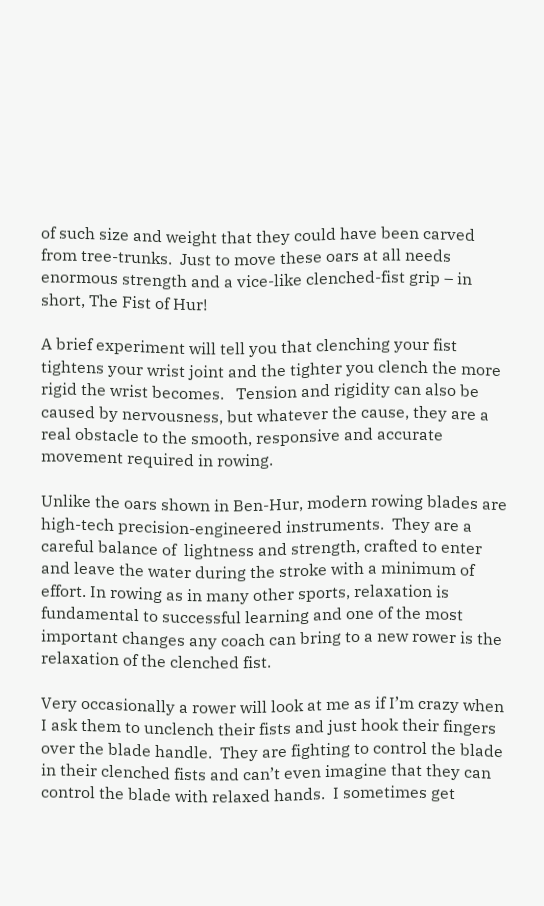of such size and weight that they could have been carved from tree-trunks.  Just to move these oars at all needs enormous strength and a vice-like clenched-fist grip – in short, The Fist of Hur!

A brief experiment will tell you that clenching your fist tightens your wrist joint and the tighter you clench the more rigid the wrist becomes.   Tension and rigidity can also be caused by nervousness, but whatever the cause, they are a real obstacle to the smooth, responsive and accurate movement required in rowing.

Unlike the oars shown in Ben-Hur, modern rowing blades are high-tech precision-engineered instruments.  They are a careful balance of  lightness and strength, crafted to enter and leave the water during the stroke with a minimum of effort. In rowing as in many other sports, relaxation is fundamental to successful learning and one of the most important changes any coach can bring to a new rower is the relaxation of the clenched fist.

Very occasionally a rower will look at me as if I’m crazy when I ask them to unclench their fists and just hook their fingers over the blade handle.  They are fighting to control the blade in their clenched fists and can’t even imagine that they can control the blade with relaxed hands.  I sometimes get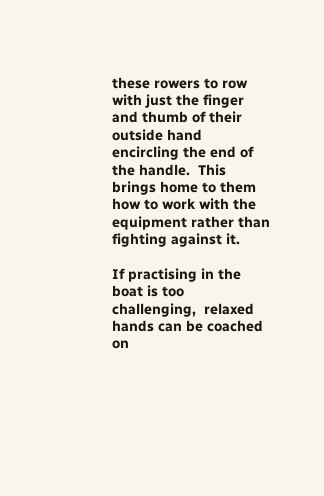these rowers to row with just the finger and thumb of their outside hand encircling the end of the handle.  This brings home to them how to work with the equipment rather than fighting against it.

If practising in the boat is too challenging,  relaxed hands can be coached on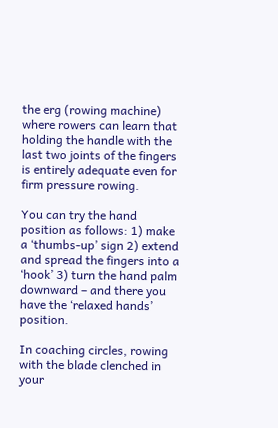the erg (rowing machine) where rowers can learn that holding the handle with the last two joints of the fingers is entirely adequate even for firm pressure rowing.

You can try the hand position as follows: 1) make a ‘thumbs-up’ sign 2) extend and spread the fingers into a ‘hook’ 3) turn the hand palm downward – and there you have the ‘relaxed hands’ position.

In coaching circles, rowing with the blade clenched in your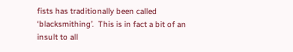fists has traditionally been called ‘blacksmithing’.  This is in fact a bit of an insult to all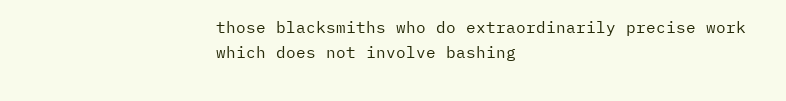those blacksmiths who do extraordinarily precise work which does not involve bashing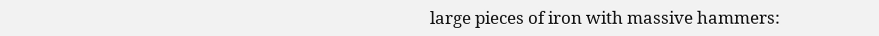large pieces of iron with massive hammers: